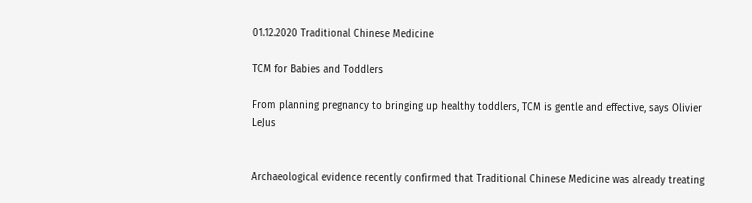01.12.2020 Traditional Chinese Medicine

TCM for Babies and Toddlers

From planning pregnancy to bringing up healthy toddlers, TCM is gentle and effective, says Olivier LeJus


Archaeological evidence recently confirmed that Traditional Chinese Medicine was already treating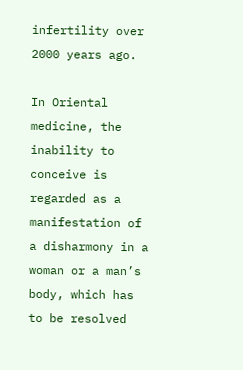infertility over 2000 years ago.

In Oriental medicine, the inability to conceive is regarded as a manifestation of a disharmony in a woman or a man’s body, which has to be resolved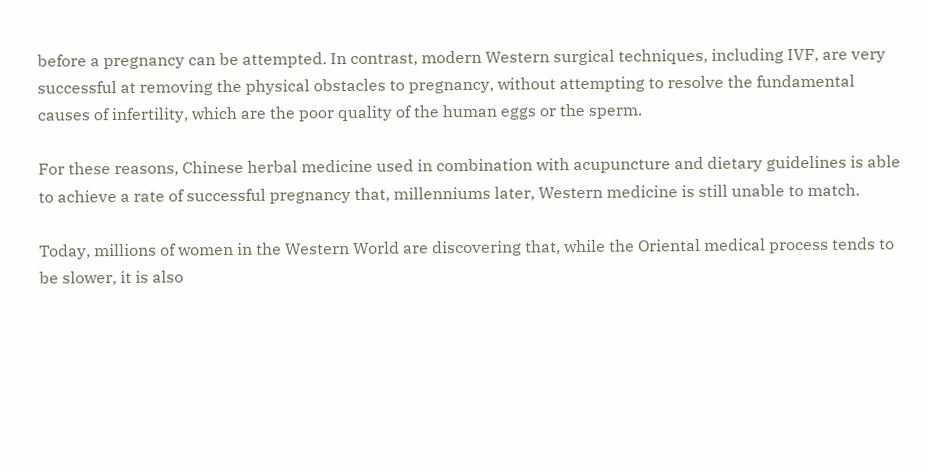before a pregnancy can be attempted. In contrast, modern Western surgical techniques, including IVF, are very successful at removing the physical obstacles to pregnancy, without attempting to resolve the fundamental causes of infertility, which are the poor quality of the human eggs or the sperm.

For these reasons, Chinese herbal medicine used in combination with acupuncture and dietary guidelines is able to achieve a rate of successful pregnancy that, millenniums later, Western medicine is still unable to match.

Today, millions of women in the Western World are discovering that, while the Oriental medical process tends to be slower, it is also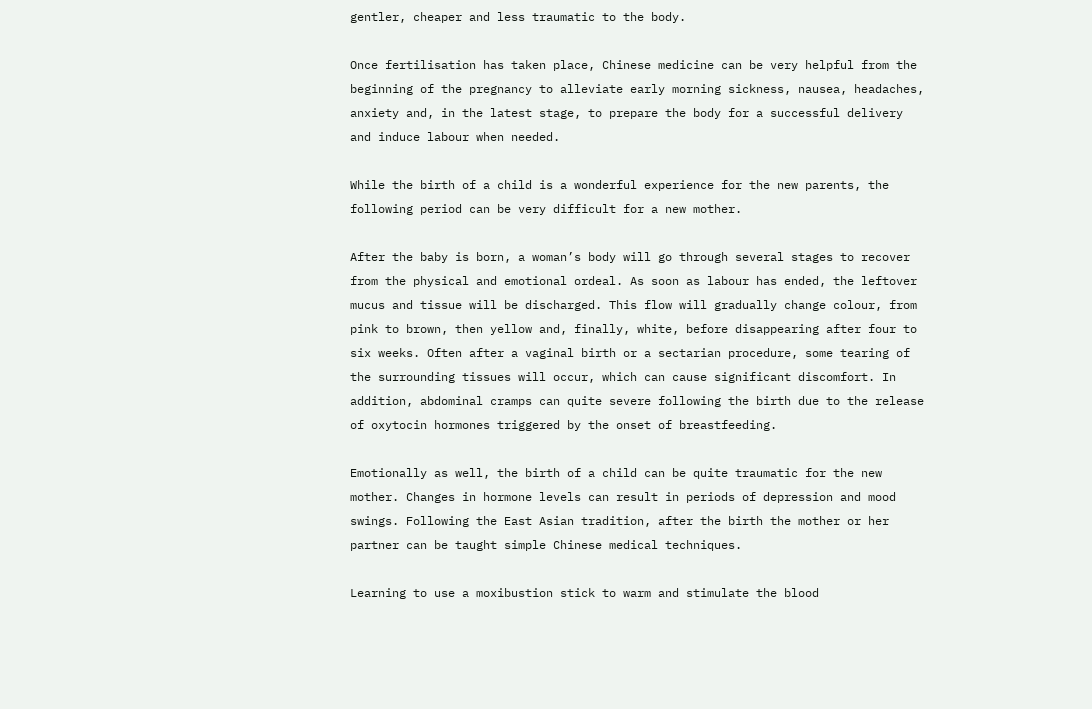gentler, cheaper and less traumatic to the body.

Once fertilisation has taken place, Chinese medicine can be very helpful from the beginning of the pregnancy to alleviate early morning sickness, nausea, headaches, anxiety and, in the latest stage, to prepare the body for a successful delivery and induce labour when needed.

While the birth of a child is a wonderful experience for the new parents, the following period can be very difficult for a new mother.

After the baby is born, a woman’s body will go through several stages to recover from the physical and emotional ordeal. As soon as labour has ended, the leftover mucus and tissue will be discharged. This flow will gradually change colour, from pink to brown, then yellow and, finally, white, before disappearing after four to six weeks. Often after a vaginal birth or a sectarian procedure, some tearing of the surrounding tissues will occur, which can cause significant discomfort. In addition, abdominal cramps can quite severe following the birth due to the release of oxytocin hormones triggered by the onset of breastfeeding.

Emotionally as well, the birth of a child can be quite traumatic for the new mother. Changes in hormone levels can result in periods of depression and mood swings. Following the East Asian tradition, after the birth the mother or her partner can be taught simple Chinese medical techniques.

Learning to use a moxibustion stick to warm and stimulate the blood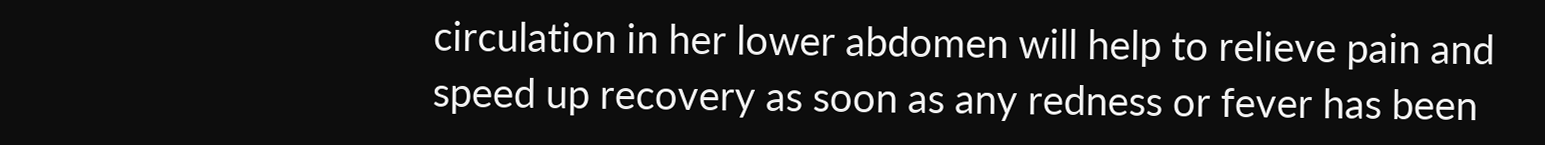circulation in her lower abdomen will help to relieve pain and speed up recovery as soon as any redness or fever has been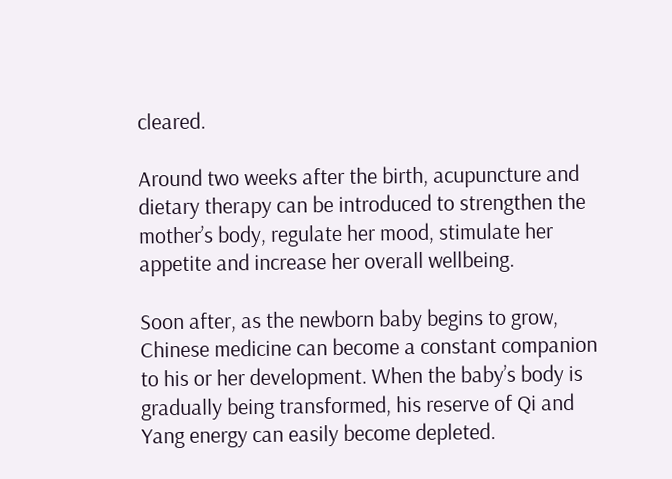cleared.

Around two weeks after the birth, acupuncture and dietary therapy can be introduced to strengthen the mother’s body, regulate her mood, stimulate her appetite and increase her overall wellbeing.

Soon after, as the newborn baby begins to grow, Chinese medicine can become a constant companion to his or her development. When the baby’s body is gradually being transformed, his reserve of Qi and Yang energy can easily become depleted.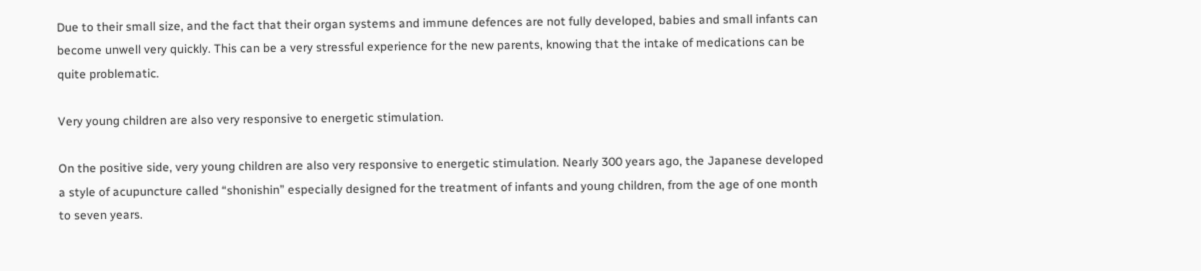Due to their small size, and the fact that their organ systems and immune defences are not fully developed, babies and small infants can become unwell very quickly. This can be a very stressful experience for the new parents, knowing that the intake of medications can be quite problematic.

Very young children are also very responsive to energetic stimulation.

On the positive side, very young children are also very responsive to energetic stimulation. Nearly 300 years ago, the Japanese developed a style of acupuncture called “shonishin” especially designed for the treatment of infants and young children, from the age of one month to seven years.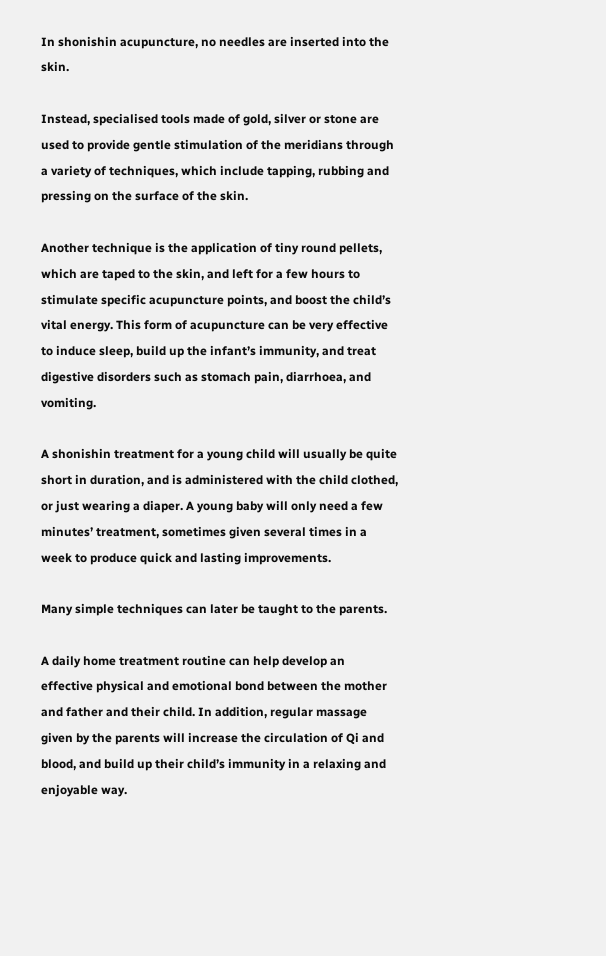In shonishin acupuncture, no needles are inserted into the skin.

Instead, specialised tools made of gold, silver or stone are used to provide gentle stimulation of the meridians through a variety of techniques, which include tapping, rubbing and pressing on the surface of the skin.

Another technique is the application of tiny round pellets, which are taped to the skin, and left for a few hours to stimulate specific acupuncture points, and boost the child’s vital energy. This form of acupuncture can be very effective to induce sleep, build up the infant’s immunity, and treat digestive disorders such as stomach pain, diarrhoea, and vomiting.

A shonishin treatment for a young child will usually be quite short in duration, and is administered with the child clothed, or just wearing a diaper. A young baby will only need a few minutes’ treatment, sometimes given several times in a week to produce quick and lasting improvements.

Many simple techniques can later be taught to the parents.

A daily home treatment routine can help develop an effective physical and emotional bond between the mother and father and their child. In addition, regular massage given by the parents will increase the circulation of Qi and blood, and build up their child’s immunity in a relaxing and enjoyable way.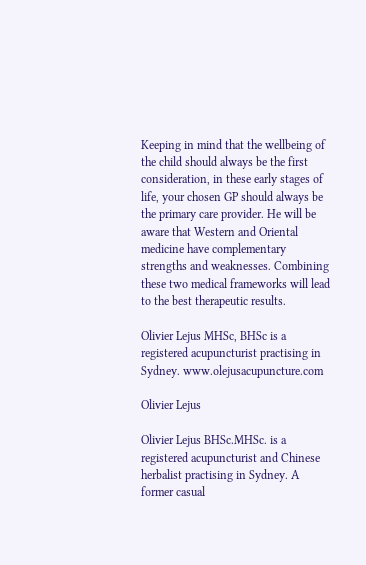Keeping in mind that the wellbeing of the child should always be the first consideration, in these early stages of life, your chosen GP should always be the primary care provider. He will be aware that Western and Oriental medicine have complementary strengths and weaknesses. Combining these two medical frameworks will lead to the best therapeutic results.

Olivier Lejus MHSc, BHSc is a registered acupuncturist practising in Sydney. www.olejusacupuncture.com

Olivier Lejus

Olivier Lejus BHSc.MHSc. is a registered acupuncturist and Chinese herbalist practising in Sydney. A former casual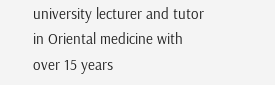university lecturer and tutor in Oriental medicine with over 15 years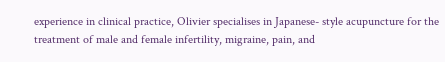experience in clinical practice, Olivier specialises in Japanese- style acupuncture for the treatment of male and female infertility, migraine, pain, and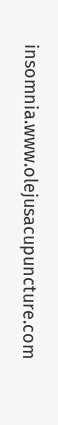insomnia.www.olejusacupuncture.com